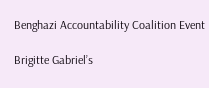Benghazi Accountability Coalition Event

Brigitte Gabriel’s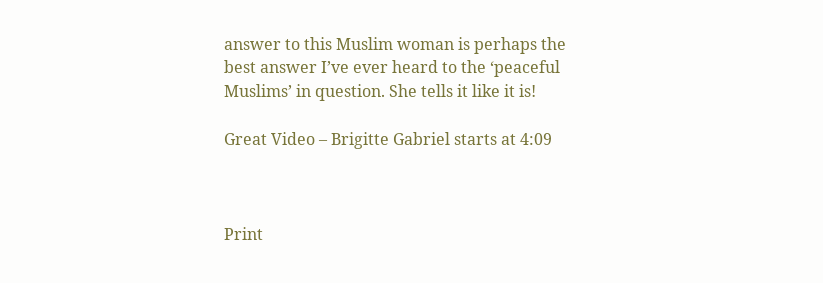answer to this Muslim woman is perhaps the best answer I’ve ever heard to the ‘peaceful Muslims’ in question. She tells it like it is!

Great Video – Brigitte Gabriel starts at 4:09



Print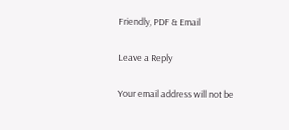Friendly, PDF & Email

Leave a Reply

Your email address will not be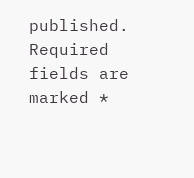published. Required fields are marked *